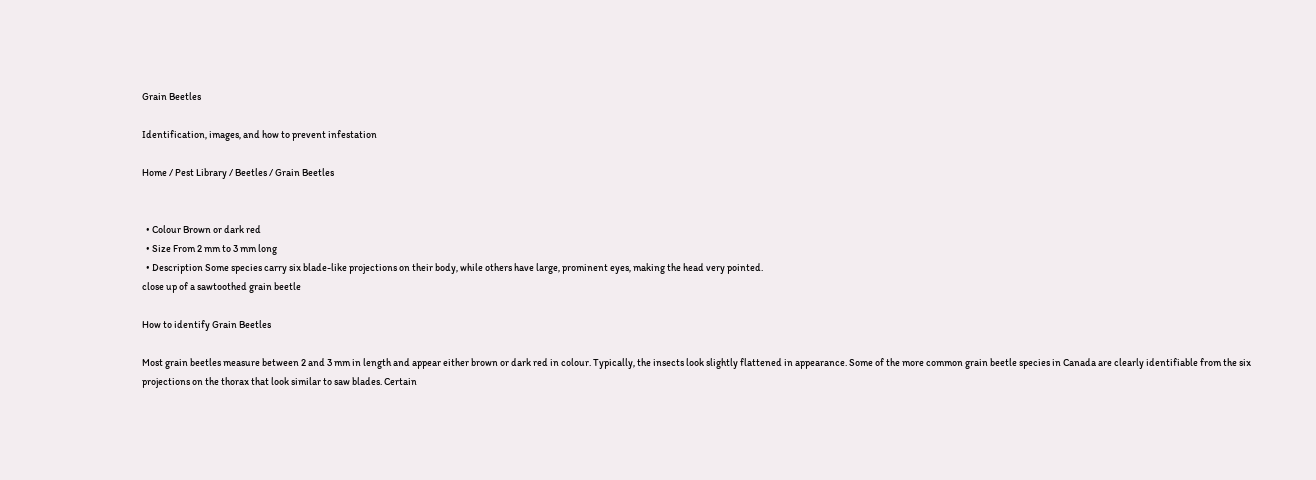Grain Beetles

Identification, images, and how to prevent infestation

Home / Pest Library / Beetles / Grain Beetles


  • Colour Brown or dark red
  • Size From 2 mm to 3 mm long
  • Description Some species carry six blade-like projections on their body, while others have large, prominent eyes, making the head very pointed.
close up of a sawtoothed grain beetle

How to identify Grain Beetles

Most grain beetles measure between 2 and 3 mm in length and appear either brown or dark red in colour. Typically, the insects look slightly flattened in appearance. Some of the more common grain beetle species in Canada are clearly identifiable from the six projections on the thorax that look similar to saw blades. Certain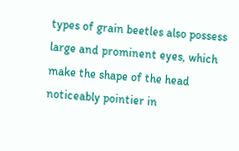types of grain beetles also possess large and prominent eyes, which make the shape of the head noticeably pointier in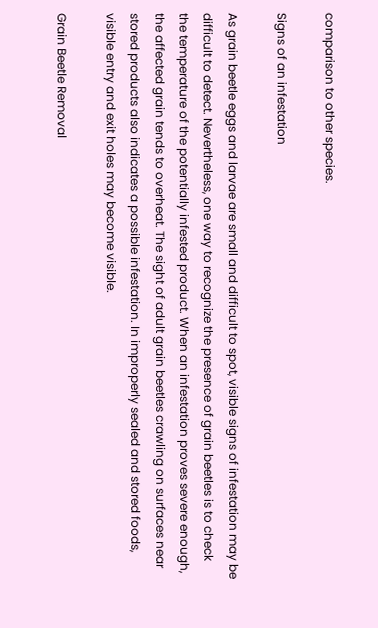comparison to other species.

Signs of an infestation

As grain beetle eggs and larvae are small and difficult to spot, visible signs of infestation may be difficult to detect. Nevertheless, one way to recognize the presence of grain beetles is to check the temperature of the potentially infested product. When an infestation proves severe enough, the affected grain tends to overheat. The sight of adult grain beetles crawling on surfaces near stored products also indicates a possible infestation. In improperly sealed and stored foods, visible entry and exit holes may become visible.

Grain Beetle Removal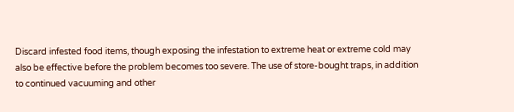Discard infested food items, though exposing the infestation to extreme heat or extreme cold may also be effective before the problem becomes too severe. The use of store-bought traps, in addition to continued vacuuming and other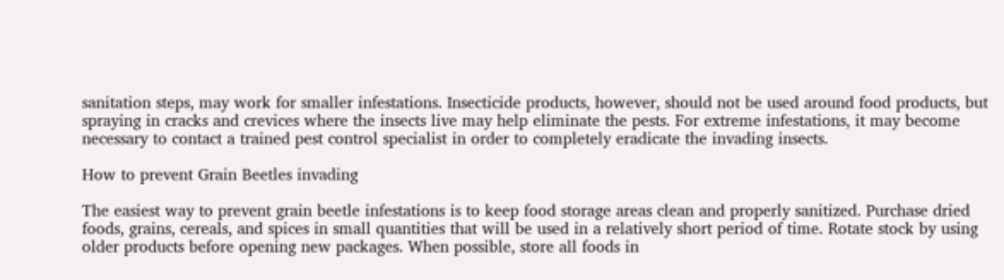sanitation steps, may work for smaller infestations. Insecticide products, however, should not be used around food products, but spraying in cracks and crevices where the insects live may help eliminate the pests. For extreme infestations, it may become necessary to contact a trained pest control specialist in order to completely eradicate the invading insects.

How to prevent Grain Beetles invading

The easiest way to prevent grain beetle infestations is to keep food storage areas clean and properly sanitized. Purchase dried foods, grains, cereals, and spices in small quantities that will be used in a relatively short period of time. Rotate stock by using older products before opening new packages. When possible, store all foods in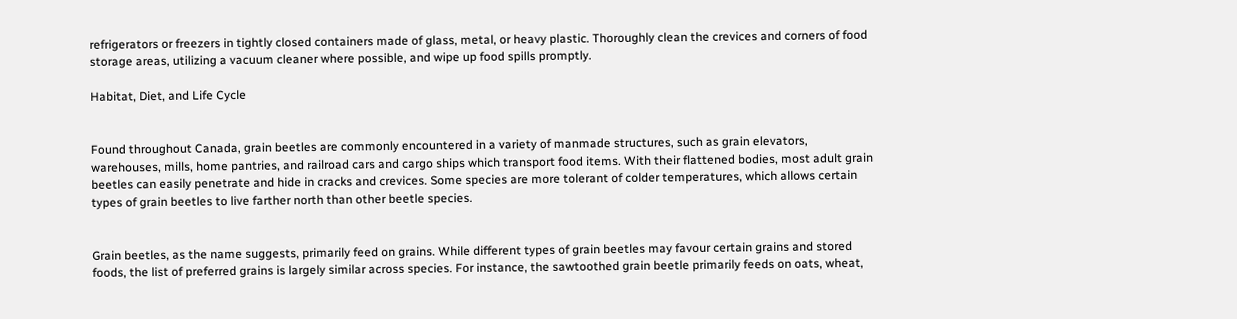refrigerators or freezers in tightly closed containers made of glass, metal, or heavy plastic. Thoroughly clean the crevices and corners of food storage areas, utilizing a vacuum cleaner where possible, and wipe up food spills promptly.

Habitat, Diet, and Life Cycle


Found throughout Canada, grain beetles are commonly encountered in a variety of manmade structures, such as grain elevators, warehouses, mills, home pantries, and railroad cars and cargo ships which transport food items. With their flattened bodies, most adult grain beetles can easily penetrate and hide in cracks and crevices. Some species are more tolerant of colder temperatures, which allows certain types of grain beetles to live farther north than other beetle species.


Grain beetles, as the name suggests, primarily feed on grains. While different types of grain beetles may favour certain grains and stored foods, the list of preferred grains is largely similar across species. For instance, the sawtoothed grain beetle primarily feeds on oats, wheat,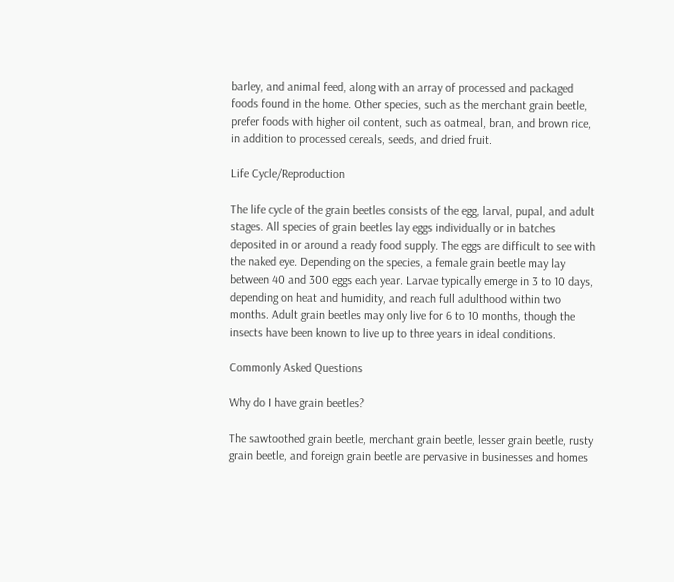barley, and animal feed, along with an array of processed and packaged foods found in the home. Other species, such as the merchant grain beetle, prefer foods with higher oil content, such as oatmeal, bran, and brown rice, in addition to processed cereals, seeds, and dried fruit.

Life Cycle/Reproduction

The life cycle of the grain beetles consists of the egg, larval, pupal, and adult stages. All species of grain beetles lay eggs individually or in batches deposited in or around a ready food supply. The eggs are difficult to see with the naked eye. Depending on the species, a female grain beetle may lay between 40 and 300 eggs each year. Larvae typically emerge in 3 to 10 days, depending on heat and humidity, and reach full adulthood within two months. Adult grain beetles may only live for 6 to 10 months, though the insects have been known to live up to three years in ideal conditions.

Commonly Asked Questions

Why do I have grain beetles?

The sawtoothed grain beetle, merchant grain beetle, lesser grain beetle, rusty grain beetle, and foreign grain beetle are pervasive in businesses and homes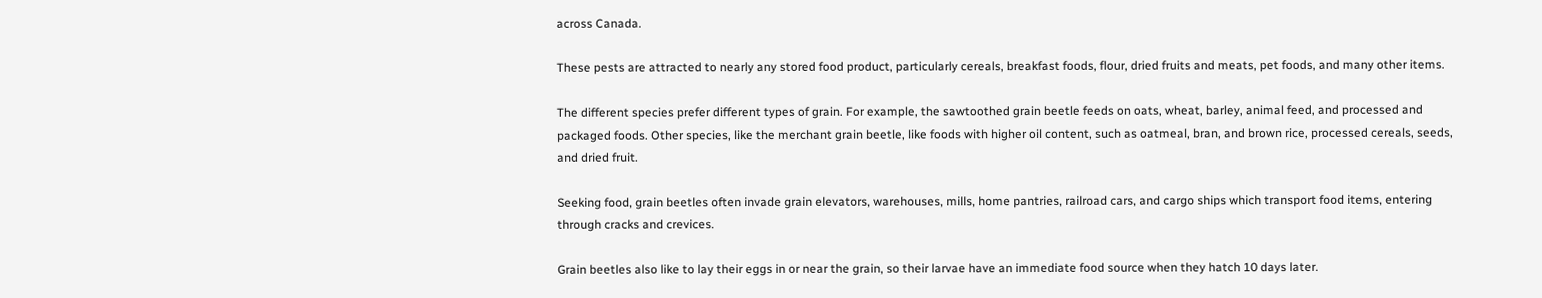across Canada.

These pests are attracted to nearly any stored food product, particularly cereals, breakfast foods, flour, dried fruits and meats, pet foods, and many other items.

The different species prefer different types of grain. For example, the sawtoothed grain beetle feeds on oats, wheat, barley, animal feed, and processed and packaged foods. Other species, like the merchant grain beetle, like foods with higher oil content, such as oatmeal, bran, and brown rice, processed cereals, seeds, and dried fruit.

Seeking food, grain beetles often invade grain elevators, warehouses, mills, home pantries, railroad cars, and cargo ships which transport food items, entering through cracks and crevices.

Grain beetles also like to lay their eggs in or near the grain, so their larvae have an immediate food source when they hatch 10 days later.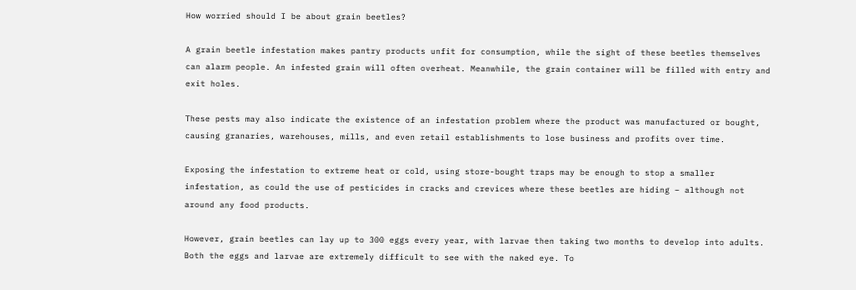How worried should I be about grain beetles?

A grain beetle infestation makes pantry products unfit for consumption, while the sight of these beetles themselves can alarm people. An infested grain will often overheat. Meanwhile, the grain container will be filled with entry and exit holes.

These pests may also indicate the existence of an infestation problem where the product was manufactured or bought, causing granaries, warehouses, mills, and even retail establishments to lose business and profits over time.

Exposing the infestation to extreme heat or cold, using store-bought traps may be enough to stop a smaller infestation, as could the use of pesticides in cracks and crevices where these beetles are hiding – although not around any food products.

However, grain beetles can lay up to 300 eggs every year, with larvae then taking two months to develop into adults. Both the eggs and larvae are extremely difficult to see with the naked eye. To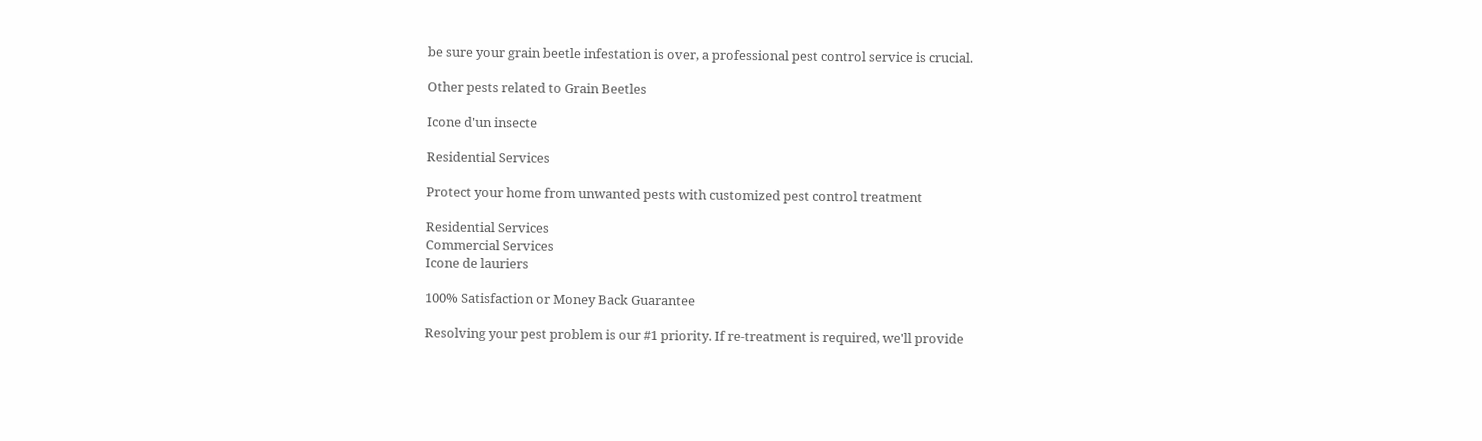be sure your grain beetle infestation is over, a professional pest control service is crucial.

Other pests related to Grain Beetles

Icone d'un insecte

Residential Services

Protect your home from unwanted pests with customized pest control treatment

Residential Services
Commercial Services
Icone de lauriers

100% Satisfaction or Money Back Guarantee

Resolving your pest problem is our #1 priority. If re-treatment is required, we'll provide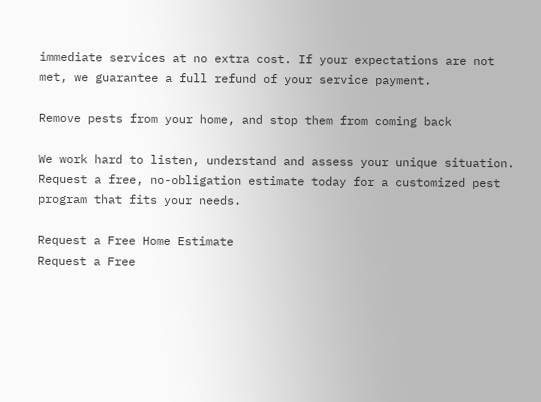immediate services at no extra cost. If your expectations are not met, we guarantee a full refund of your service payment.

Remove pests from your home, and stop them from coming back

We work hard to listen, understand and assess your unique situation. Request a free, no-obligation estimate today for a customized pest program that fits your needs.

Request a Free Home Estimate
Request a Free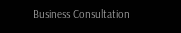Business Consultation